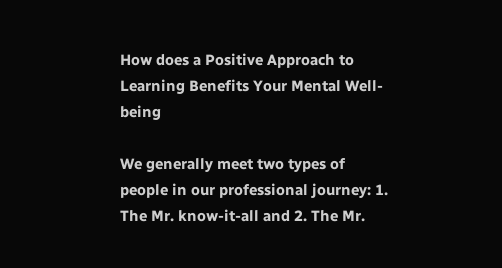How does a Positive Approach to Learning Benefits Your Mental Well-being

We generally meet two types of people in our professional journey: 1. The Mr. know-it-all and 2. The Mr.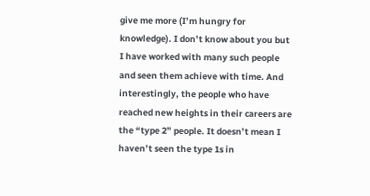give me more (I’m hungry for knowledge). I don’t know about you but I have worked with many such people and seen them achieve with time. And interestingly, the people who have reached new heights in their careers are the “type 2” people. It doesn’t mean I haven’t seen the type 1s in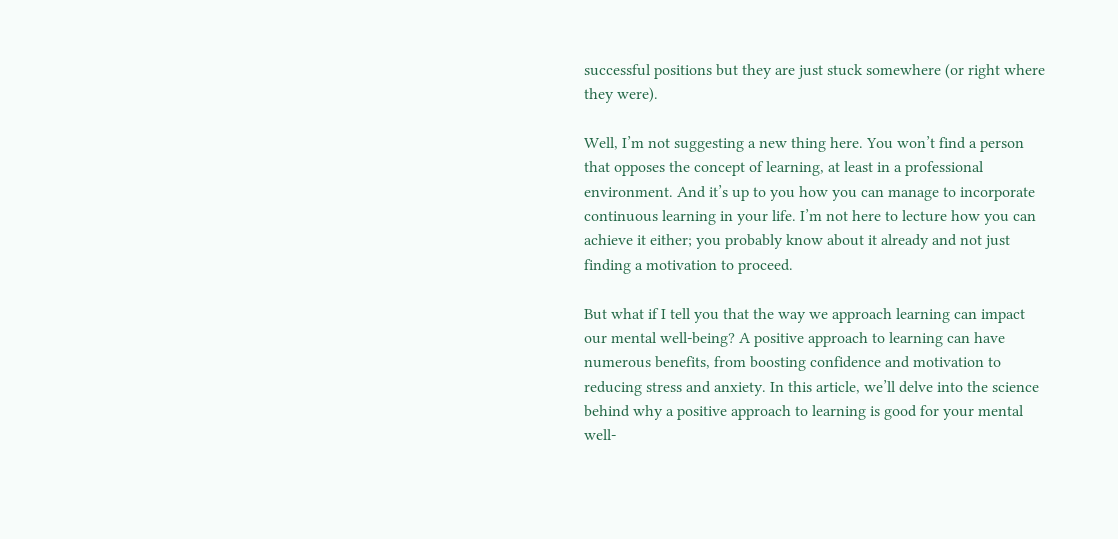successful positions but they are just stuck somewhere (or right where they were).

Well, I’m not suggesting a new thing here. You won’t find a person that opposes the concept of learning, at least in a professional environment. And it’s up to you how you can manage to incorporate continuous learning in your life. I’m not here to lecture how you can achieve it either; you probably know about it already and not just finding a motivation to proceed.

But what if I tell you that the way we approach learning can impact our mental well-being? A positive approach to learning can have numerous benefits, from boosting confidence and motivation to reducing stress and anxiety. In this article, we’ll delve into the science behind why a positive approach to learning is good for your mental well-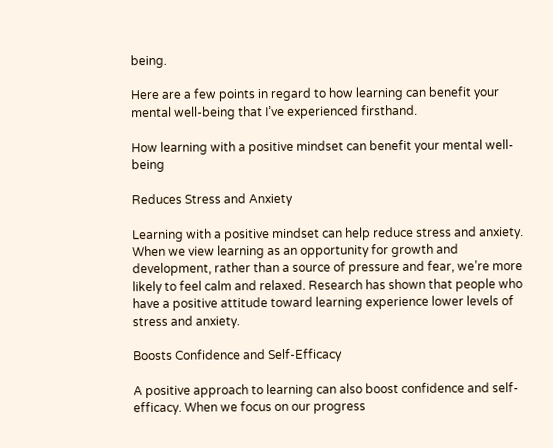being.

Here are a few points in regard to how learning can benefit your mental well-being that I’ve experienced firsthand.

How learning with a positive mindset can benefit your mental well-being

Reduces Stress and Anxiety

Learning with a positive mindset can help reduce stress and anxiety. When we view learning as an opportunity for growth and development, rather than a source of pressure and fear, we’re more likely to feel calm and relaxed. Research has shown that people who have a positive attitude toward learning experience lower levels of stress and anxiety.

Boosts Confidence and Self-Efficacy

A positive approach to learning can also boost confidence and self-efficacy. When we focus on our progress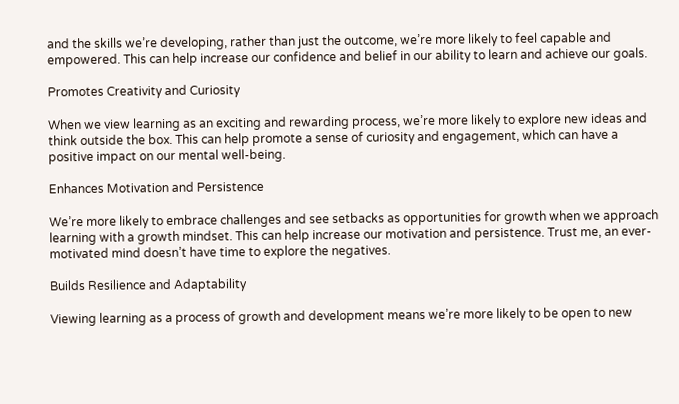and the skills we’re developing, rather than just the outcome, we’re more likely to feel capable and empowered. This can help increase our confidence and belief in our ability to learn and achieve our goals.

Promotes Creativity and Curiosity

When we view learning as an exciting and rewarding process, we’re more likely to explore new ideas and think outside the box. This can help promote a sense of curiosity and engagement, which can have a positive impact on our mental well-being.

Enhances Motivation and Persistence

We’re more likely to embrace challenges and see setbacks as opportunities for growth when we approach learning with a growth mindset. This can help increase our motivation and persistence. Trust me, an ever-motivated mind doesn’t have time to explore the negatives.

Builds Resilience and Adaptability

Viewing learning as a process of growth and development means we’re more likely to be open to new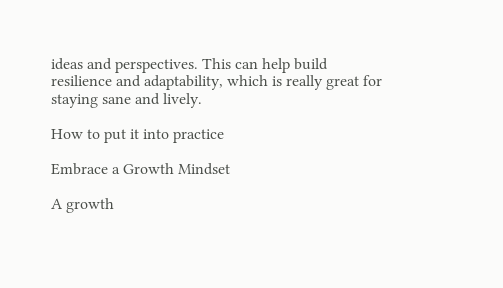ideas and perspectives. This can help build resilience and adaptability, which is really great for staying sane and lively.

How to put it into practice

Embrace a Growth Mindset

A growth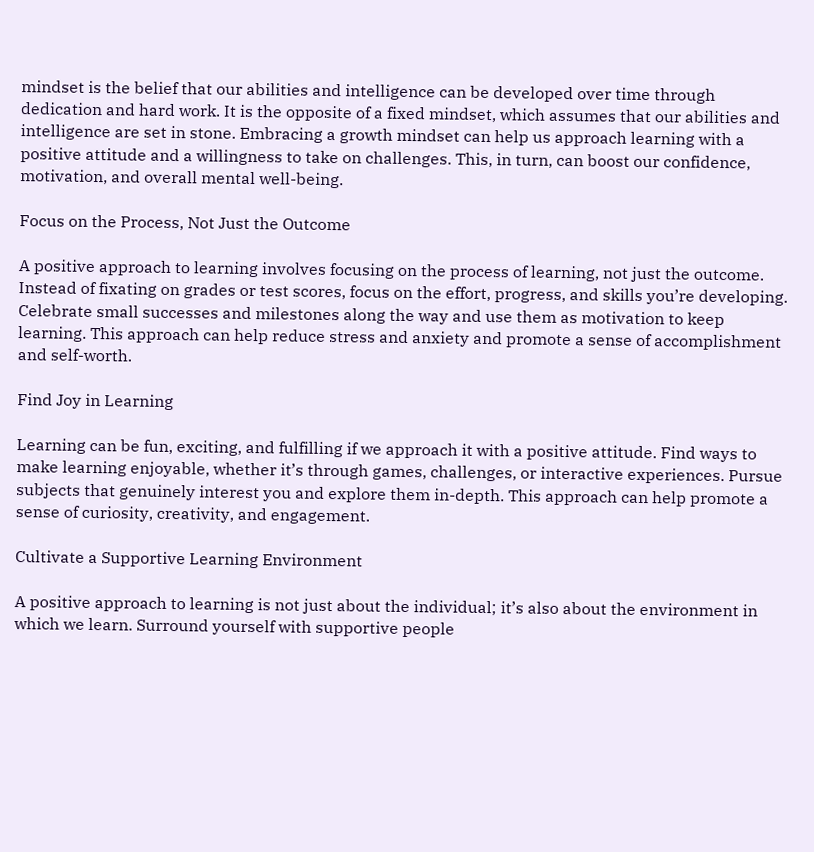mindset is the belief that our abilities and intelligence can be developed over time through dedication and hard work. It is the opposite of a fixed mindset, which assumes that our abilities and intelligence are set in stone. Embracing a growth mindset can help us approach learning with a positive attitude and a willingness to take on challenges. This, in turn, can boost our confidence, motivation, and overall mental well-being.

Focus on the Process, Not Just the Outcome

A positive approach to learning involves focusing on the process of learning, not just the outcome. Instead of fixating on grades or test scores, focus on the effort, progress, and skills you’re developing. Celebrate small successes and milestones along the way and use them as motivation to keep learning. This approach can help reduce stress and anxiety and promote a sense of accomplishment and self-worth.

Find Joy in Learning

Learning can be fun, exciting, and fulfilling if we approach it with a positive attitude. Find ways to make learning enjoyable, whether it’s through games, challenges, or interactive experiences. Pursue subjects that genuinely interest you and explore them in-depth. This approach can help promote a sense of curiosity, creativity, and engagement.

Cultivate a Supportive Learning Environment

A positive approach to learning is not just about the individual; it’s also about the environment in which we learn. Surround yourself with supportive people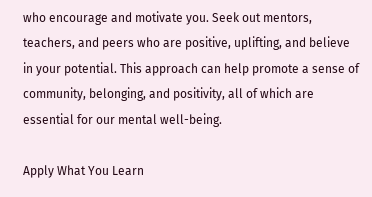who encourage and motivate you. Seek out mentors, teachers, and peers who are positive, uplifting, and believe in your potential. This approach can help promote a sense of community, belonging, and positivity, all of which are essential for our mental well-being.

Apply What You Learn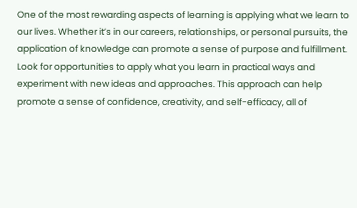One of the most rewarding aspects of learning is applying what we learn to our lives. Whether it’s in our careers, relationships, or personal pursuits, the application of knowledge can promote a sense of purpose and fulfillment. Look for opportunities to apply what you learn in practical ways and experiment with new ideas and approaches. This approach can help promote a sense of confidence, creativity, and self-efficacy, all of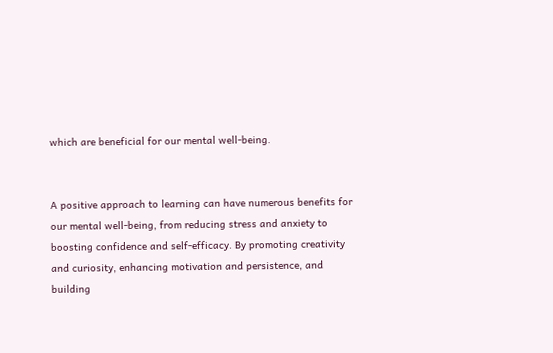which are beneficial for our mental well-being.


A positive approach to learning can have numerous benefits for our mental well-being, from reducing stress and anxiety to boosting confidence and self-efficacy. By promoting creativity and curiosity, enhancing motivation and persistence, and building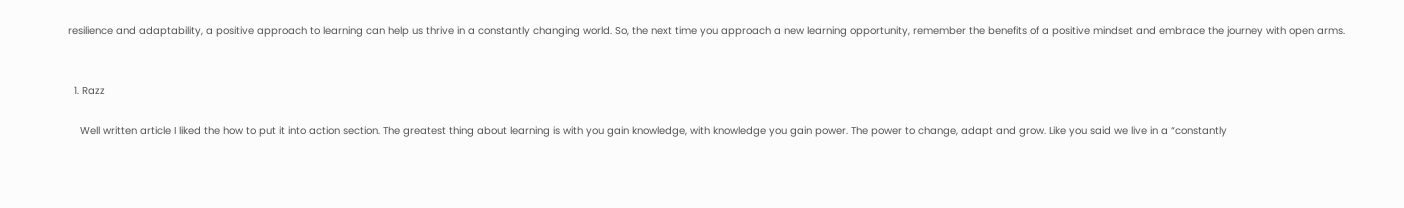resilience and adaptability, a positive approach to learning can help us thrive in a constantly changing world. So, the next time you approach a new learning opportunity, remember the benefits of a positive mindset and embrace the journey with open arms.


  1. Razz

    Well written article I liked the how to put it into action section. The greatest thing about learning is with you gain knowledge, with knowledge you gain power. The power to change, adapt and grow. Like you said we live in a “constantly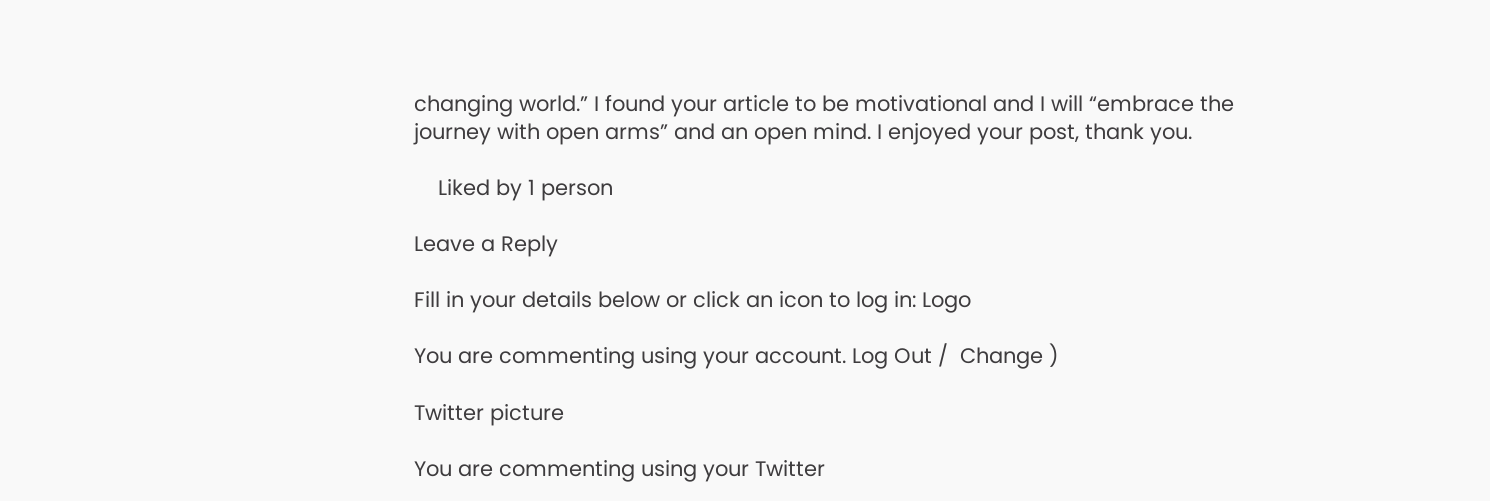changing world.” I found your article to be motivational and I will “embrace the journey with open arms” and an open mind. I enjoyed your post, thank you.

    Liked by 1 person

Leave a Reply

Fill in your details below or click an icon to log in: Logo

You are commenting using your account. Log Out /  Change )

Twitter picture

You are commenting using your Twitter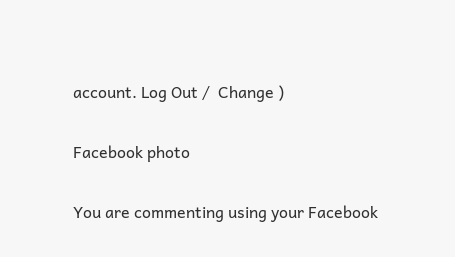account. Log Out /  Change )

Facebook photo

You are commenting using your Facebook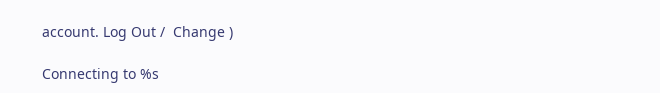account. Log Out /  Change )

Connecting to %s